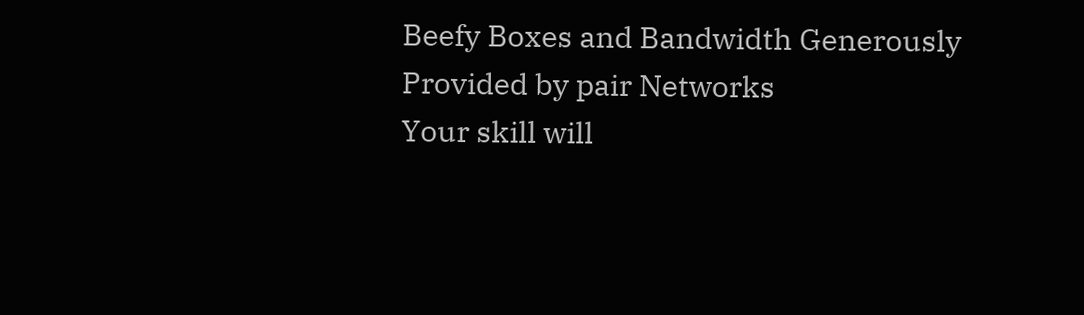Beefy Boxes and Bandwidth Generously Provided by pair Networks
Your skill will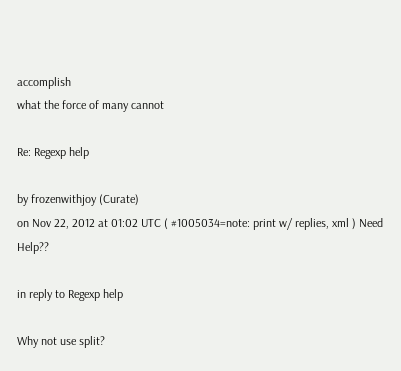accomplish
what the force of many cannot

Re: Regexp help

by frozenwithjoy (Curate)
on Nov 22, 2012 at 01:02 UTC ( #1005034=note: print w/ replies, xml ) Need Help??

in reply to Regexp help

Why not use split?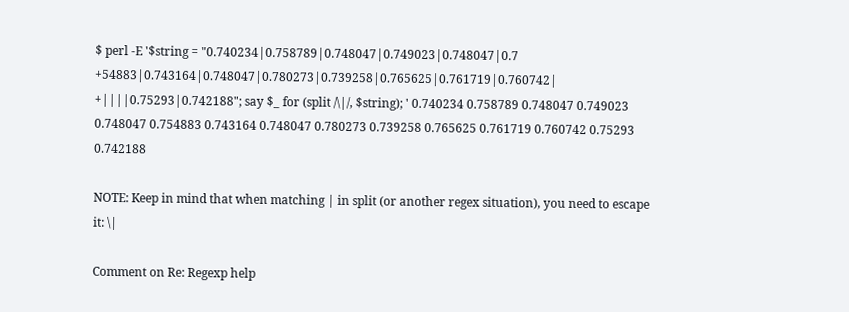$ perl -E '$string = "0.740234|0.758789|0.748047|0.749023|0.748047|0.7 +54883|0.743164|0.748047|0.780273|0.739258|0.765625|0.761719|0.760742| +||||0.75293|0.742188"; say $_ for (split /\|/, $string); ' 0.740234 0.758789 0.748047 0.749023 0.748047 0.754883 0.743164 0.748047 0.780273 0.739258 0.765625 0.761719 0.760742 0.75293 0.742188

NOTE: Keep in mind that when matching | in split (or another regex situation), you need to escape it: \|

Comment on Re: Regexp help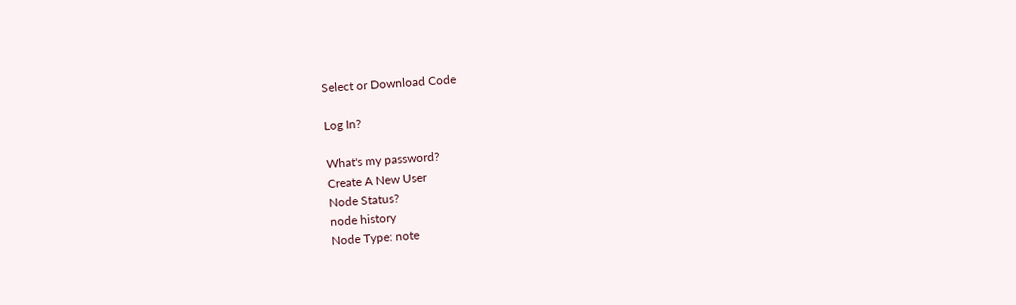Select or Download Code

Log In?

What's my password?
Create A New User
Node Status?
node history
Node Type: note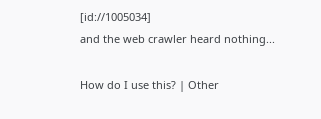[id://1005034]
and the web crawler heard nothing...

How do I use this? | Other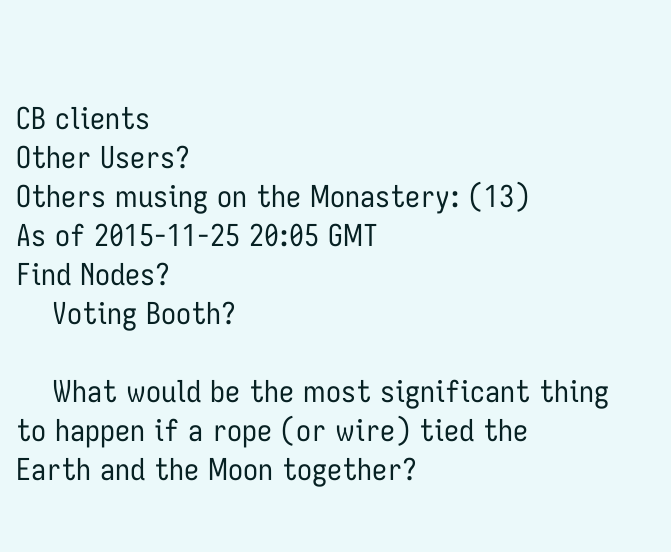CB clients
Other Users?
Others musing on the Monastery: (13)
As of 2015-11-25 20:05 GMT
Find Nodes?
    Voting Booth?

    What would be the most significant thing to happen if a rope (or wire) tied the Earth and the Moon together?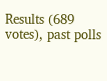Results (689 votes), past polls